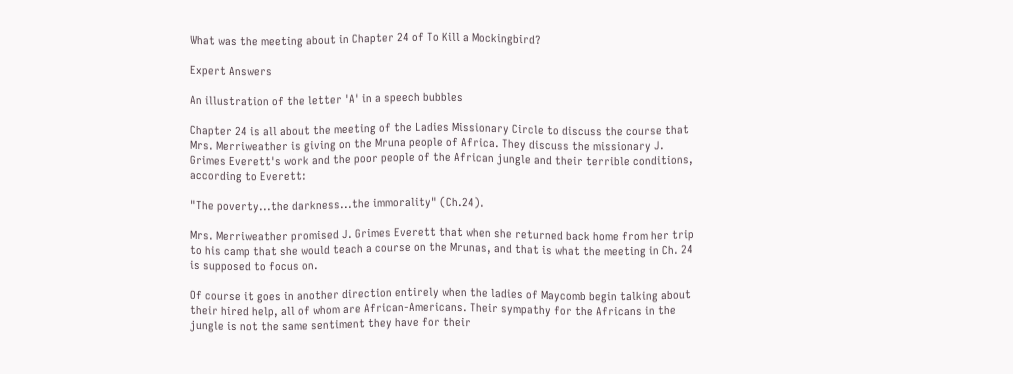What was the meeting about in Chapter 24 of To Kill a Mockingbird?

Expert Answers

An illustration of the letter 'A' in a speech bubbles

Chapter 24 is all about the meeting of the Ladies Missionary Circle to discuss the course that Mrs. Merriweather is giving on the Mruna people of Africa. They discuss the missionary J. Grimes Everett's work and the poor people of the African jungle and their terrible conditions, according to Everett:

"The poverty...the darkness...the immorality" (Ch.24).

Mrs. Merriweather promised J. Grimes Everett that when she returned back home from her trip to his camp that she would teach a course on the Mrunas, and that is what the meeting in Ch. 24 is supposed to focus on.

Of course it goes in another direction entirely when the ladies of Maycomb begin talking about their hired help, all of whom are African-Americans. Their sympathy for the Africans in the jungle is not the same sentiment they have for their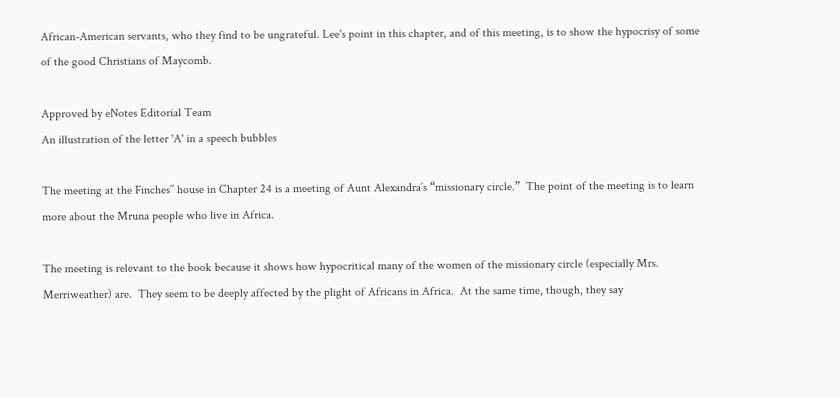African-American servants, who they find to be ungrateful. Lee's point in this chapter, and of this meeting, is to show the hypocrisy of some of the good Christians of Maycomb.

Approved by eNotes Editorial Team
An illustration of the letter 'A' in a speech bubbles

The meeting at the Finches’’ house in Chapter 24 is a meeting of Aunt Alexandra’s “missionary circle.”  The point of the meeting is to learn more about the Mruna people who live in Africa.

The meeting is relevant to the book because it shows how hypocritical many of the women of the missionary circle (especially Mrs. Merriweather) are.  They seem to be deeply affected by the plight of Africans in Africa.  At the same time, though, they say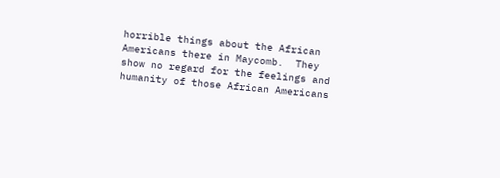horrible things about the African Americans there in Maycomb.  They show no regard for the feelings and humanity of those African Americans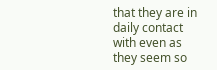that they are in daily contact with even as they seem so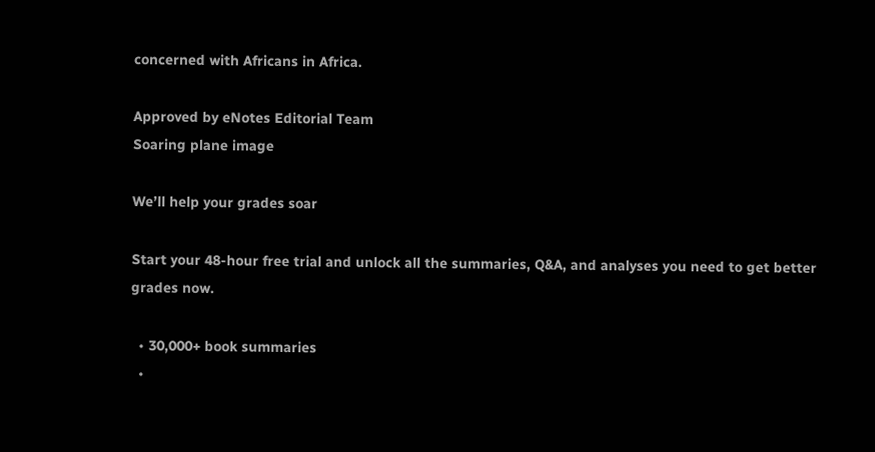concerned with Africans in Africa.

Approved by eNotes Editorial Team
Soaring plane image

We’ll help your grades soar

Start your 48-hour free trial and unlock all the summaries, Q&A, and analyses you need to get better grades now.

  • 30,000+ book summaries
  •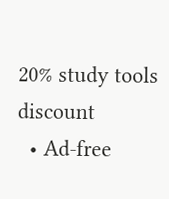20% study tools discount
  • Ad-free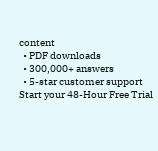content
  • PDF downloads
  • 300,000+ answers
  • 5-star customer support
Start your 48-Hour Free Trial